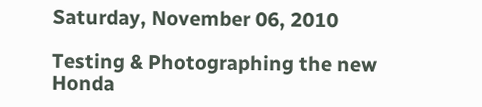Saturday, November 06, 2010

Testing & Photographing the new Honda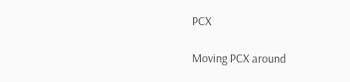PCX

Moving PCX around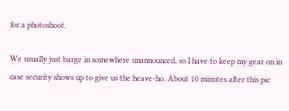for a photoshoot.

We usually just barge in somewhere unannounced, so I have to keep my gear on in case security shows up to give us the heave-ho. About 10 minutes after this pic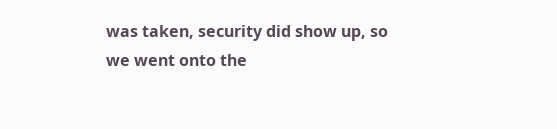was taken, security did show up, so we went onto the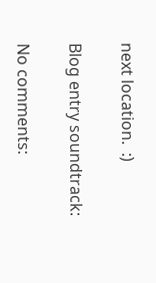next location.  :)

Blog entry soundtrack:

No comments: